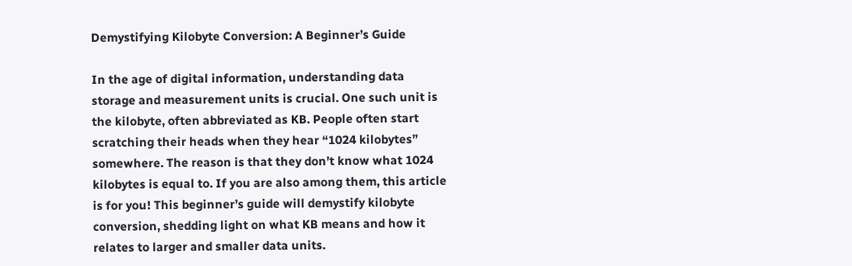Demystifying Kilobyte Conversion: A Beginner’s Guide

In the age of digital information, understanding data storage and measurement units is crucial. One such unit is the kilobyte, often abbreviated as KB. People often start scratching their heads when they hear “1024 kilobytes” somewhere. The reason is that they don’t know what 1024 kilobytes is equal to. If you are also among them, this article is for you! This beginner’s guide will demystify kilobyte conversion, shedding light on what KB means and how it relates to larger and smaller data units.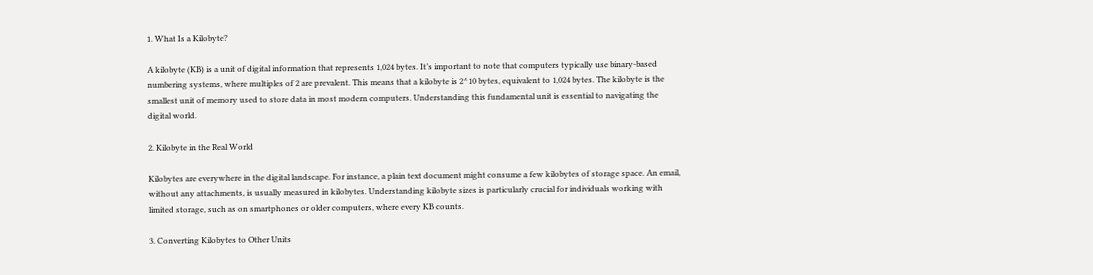1. What Is a Kilobyte?

A kilobyte (KB) is a unit of digital information that represents 1,024 bytes. It’s important to note that computers typically use binary-based numbering systems, where multiples of 2 are prevalent. This means that a kilobyte is 2^10 bytes, equivalent to 1,024 bytes. The kilobyte is the smallest unit of memory used to store data in most modern computers. Understanding this fundamental unit is essential to navigating the digital world.

2. Kilobyte in the Real World

Kilobytes are everywhere in the digital landscape. For instance, a plain text document might consume a few kilobytes of storage space. An email, without any attachments, is usually measured in kilobytes. Understanding kilobyte sizes is particularly crucial for individuals working with limited storage, such as on smartphones or older computers, where every KB counts.

3. Converting Kilobytes to Other Units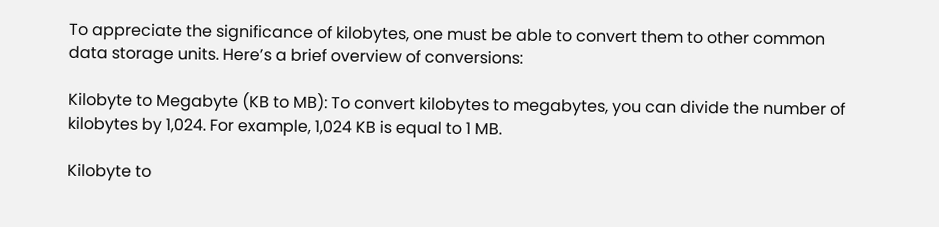To appreciate the significance of kilobytes, one must be able to convert them to other common data storage units. Here’s a brief overview of conversions:

Kilobyte to Megabyte (KB to MB): To convert kilobytes to megabytes, you can divide the number of kilobytes by 1,024. For example, 1,024 KB is equal to 1 MB.

Kilobyte to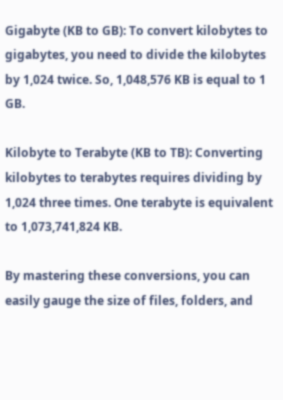Gigabyte (KB to GB): To convert kilobytes to gigabytes, you need to divide the kilobytes by 1,024 twice. So, 1,048,576 KB is equal to 1 GB.

Kilobyte to Terabyte (KB to TB): Converting kilobytes to terabytes requires dividing by 1,024 three times. One terabyte is equivalent to 1,073,741,824 KB.

By mastering these conversions, you can easily gauge the size of files, folders, and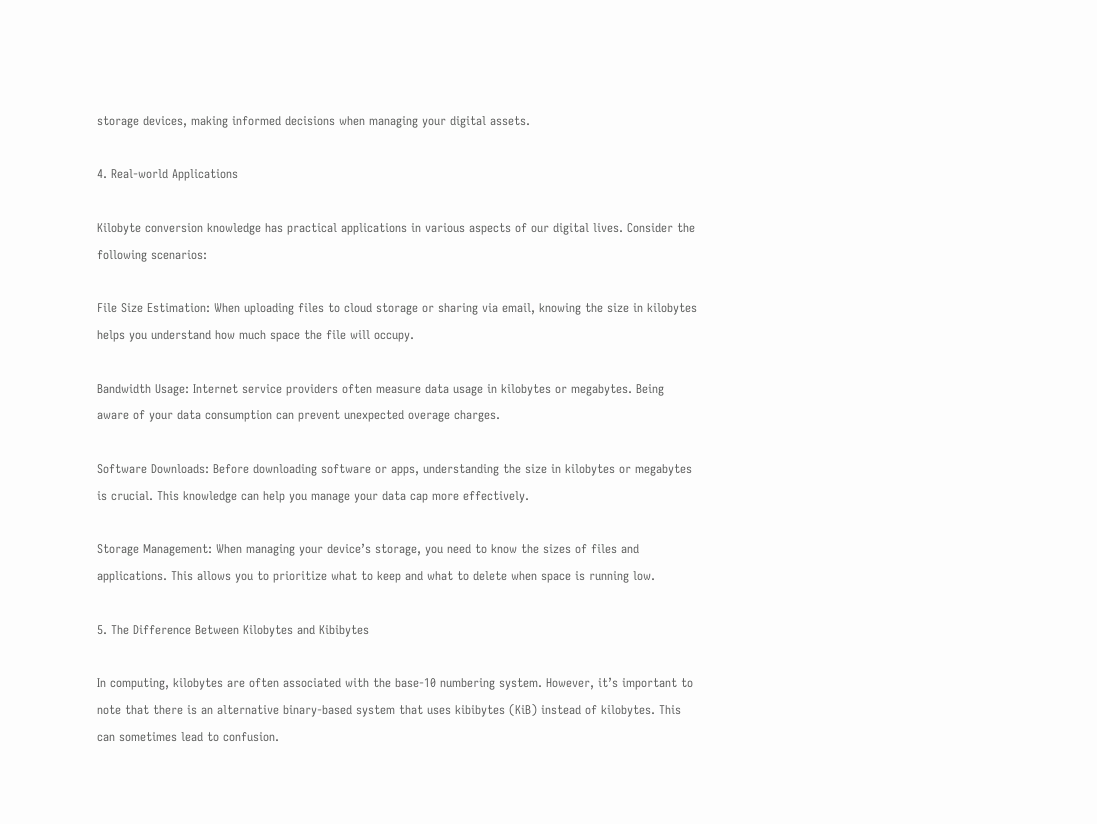storage devices, making informed decisions when managing your digital assets.

4. Real-world Applications

Kilobyte conversion knowledge has practical applications in various aspects of our digital lives. Consider the following scenarios:

File Size Estimation: When uploading files to cloud storage or sharing via email, knowing the size in kilobytes helps you understand how much space the file will occupy.

Bandwidth Usage: Internet service providers often measure data usage in kilobytes or megabytes. Being aware of your data consumption can prevent unexpected overage charges.

Software Downloads: Before downloading software or apps, understanding the size in kilobytes or megabytes is crucial. This knowledge can help you manage your data cap more effectively.

Storage Management: When managing your device’s storage, you need to know the sizes of files and applications. This allows you to prioritize what to keep and what to delete when space is running low.

5. The Difference Between Kilobytes and Kibibytes

In computing, kilobytes are often associated with the base-10 numbering system. However, it’s important to note that there is an alternative binary-based system that uses kibibytes (KiB) instead of kilobytes. This can sometimes lead to confusion.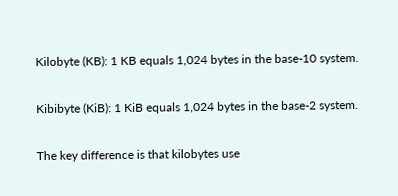Kilobyte (KB): 1 KB equals 1,024 bytes in the base-10 system.

Kibibyte (KiB): 1 KiB equals 1,024 bytes in the base-2 system.

The key difference is that kilobytes use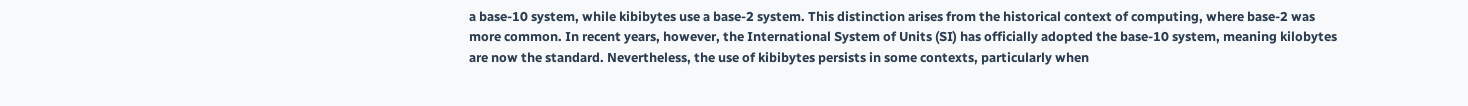a base-10 system, while kibibytes use a base-2 system. This distinction arises from the historical context of computing, where base-2 was more common. In recent years, however, the International System of Units (SI) has officially adopted the base-10 system, meaning kilobytes are now the standard. Nevertheless, the use of kibibytes persists in some contexts, particularly when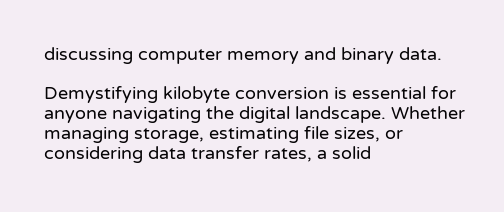discussing computer memory and binary data.

Demystifying kilobyte conversion is essential for anyone navigating the digital landscape. Whether managing storage, estimating file sizes, or considering data transfer rates, a solid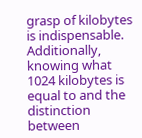grasp of kilobytes is indispensable. Additionally, knowing what 1024 kilobytes is equal to and the distinction between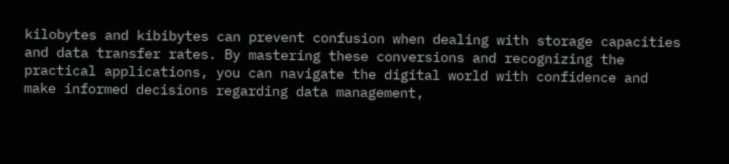kilobytes and kibibytes can prevent confusion when dealing with storage capacities and data transfer rates. By mastering these conversions and recognizing the practical applications, you can navigate the digital world with confidence and make informed decisions regarding data management,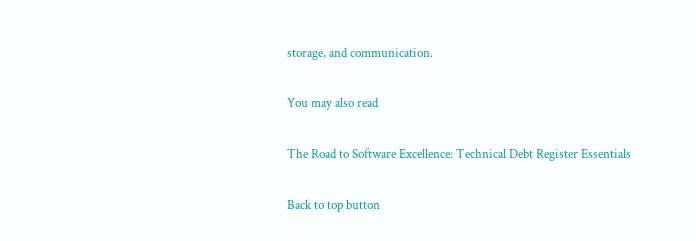storage, and communication.

You may also read

The Road to Software Excellence: Technical Debt Register Essentials

Back to top button